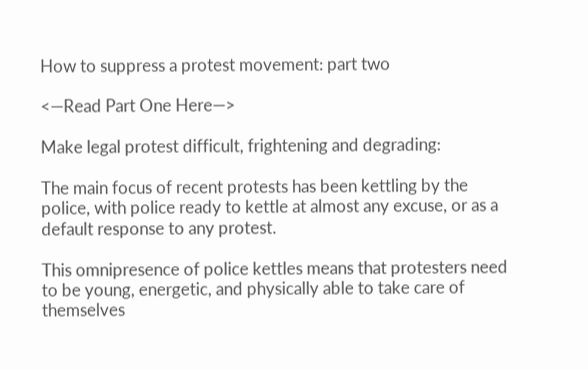How to suppress a protest movement: part two

<—Read Part One Here—>

Make legal protest difficult, frightening and degrading:

The main focus of recent protests has been kettling by the police, with police ready to kettle at almost any excuse, or as a default response to any protest.

This omnipresence of police kettles means that protesters need to be young, energetic, and physically able to take care of themselves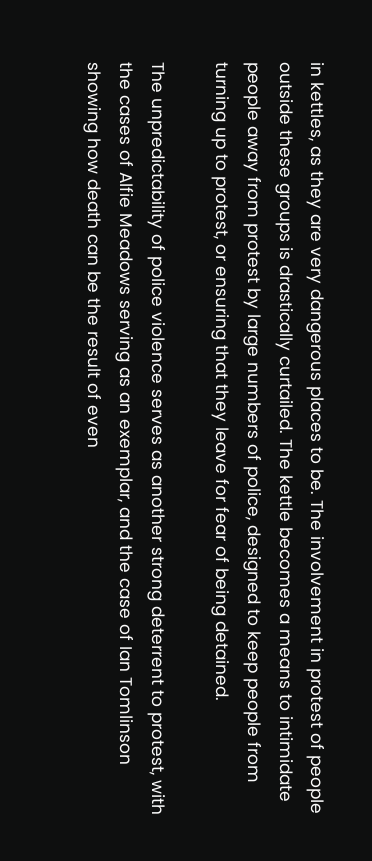in kettles, as they are very dangerous places to be. The involvement in protest of people outside these groups is drastically curtailed. The kettle becomes a means to intimidate people away from protest by large numbers of police, designed to keep people from turning up to protest, or ensuring that they leave for fear of being detained.

The unpredictability of police violence serves as another strong deterrent to protest, with the cases of Alfie Meadows serving as an exemplar, and the case of Ian Tomlinson showing how death can be the result of even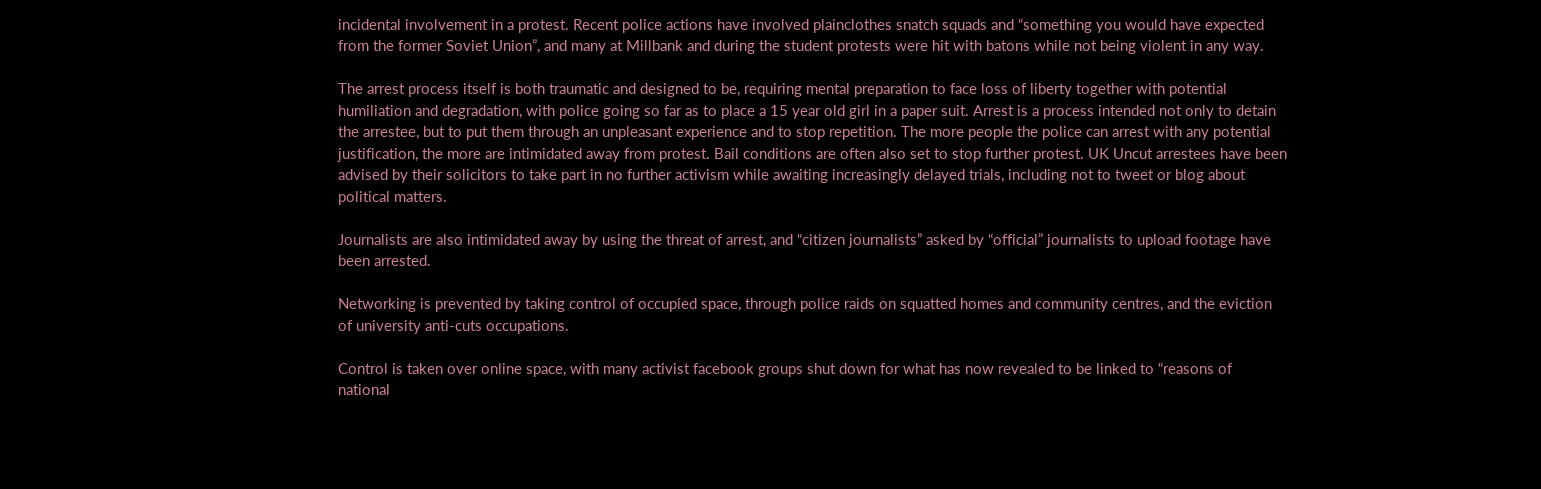incidental involvement in a protest. Recent police actions have involved plainclothes snatch squads and “something you would have expected from the former Soviet Union”, and many at Millbank and during the student protests were hit with batons while not being violent in any way.

The arrest process itself is both traumatic and designed to be, requiring mental preparation to face loss of liberty together with potential humiliation and degradation, with police going so far as to place a 15 year old girl in a paper suit. Arrest is a process intended not only to detain the arrestee, but to put them through an unpleasant experience and to stop repetition. The more people the police can arrest with any potential justification, the more are intimidated away from protest. Bail conditions are often also set to stop further protest. UK Uncut arrestees have been advised by their solicitors to take part in no further activism while awaiting increasingly delayed trials, including not to tweet or blog about political matters.

Journalists are also intimidated away by using the threat of arrest, and “citizen journalists” asked by “official” journalists to upload footage have been arrested.

Networking is prevented by taking control of occupied space, through police raids on squatted homes and community centres, and the eviction of university anti-cuts occupations.

Control is taken over online space, with many activist facebook groups shut down for what has now revealed to be linked to “reasons of national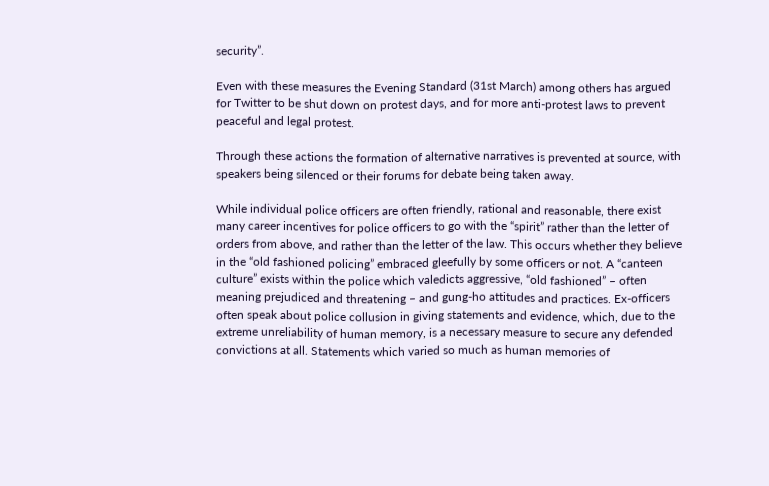security”.

Even with these measures the Evening Standard (31st March) among others has argued for Twitter to be shut down on protest days, and for more anti-protest laws to prevent peaceful and legal protest.

Through these actions the formation of alternative narratives is prevented at source, with speakers being silenced or their forums for debate being taken away.

While individual police officers are often friendly, rational and reasonable, there exist many career incentives for police officers to go with the “spirit” rather than the letter of orders from above, and rather than the letter of the law. This occurs whether they believe in the “old fashioned policing” embraced gleefully by some officers or not. A “canteen culture” exists within the police which valedicts aggressive, “old fashioned” – often meaning prejudiced and threatening – and gung-ho attitudes and practices. Ex-officers often speak about police collusion in giving statements and evidence, which, due to the extreme unreliability of human memory, is a necessary measure to secure any defended convictions at all. Statements which varied so much as human memories of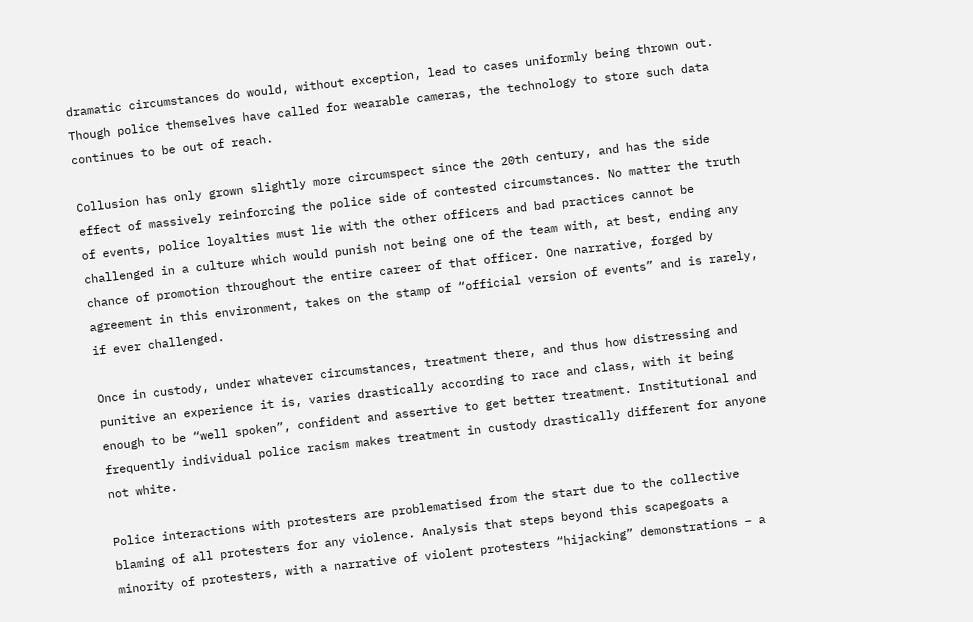dramatic circumstances do would, without exception, lead to cases uniformly being thrown out. Though police themselves have called for wearable cameras, the technology to store such data continues to be out of reach.

Collusion has only grown slightly more circumspect since the 20th century, and has the side effect of massively reinforcing the police side of contested circumstances. No matter the truth of events, police loyalties must lie with the other officers and bad practices cannot be challenged in a culture which would punish not being one of the team with, at best, ending any chance of promotion throughout the entire career of that officer. One narrative, forged by agreement in this environment, takes on the stamp of “official version of events” and is rarely, if ever challenged.

Once in custody, under whatever circumstances, treatment there, and thus how distressing and punitive an experience it is, varies drastically according to race and class, with it being enough to be “well spoken”, confident and assertive to get better treatment. Institutional and frequently individual police racism makes treatment in custody drastically different for anyone not white.

Police interactions with protesters are problematised from the start due to the collective blaming of all protesters for any violence. Analysis that steps beyond this scapegoats a minority of protesters, with a narrative of violent protesters “hijacking” demonstrations – a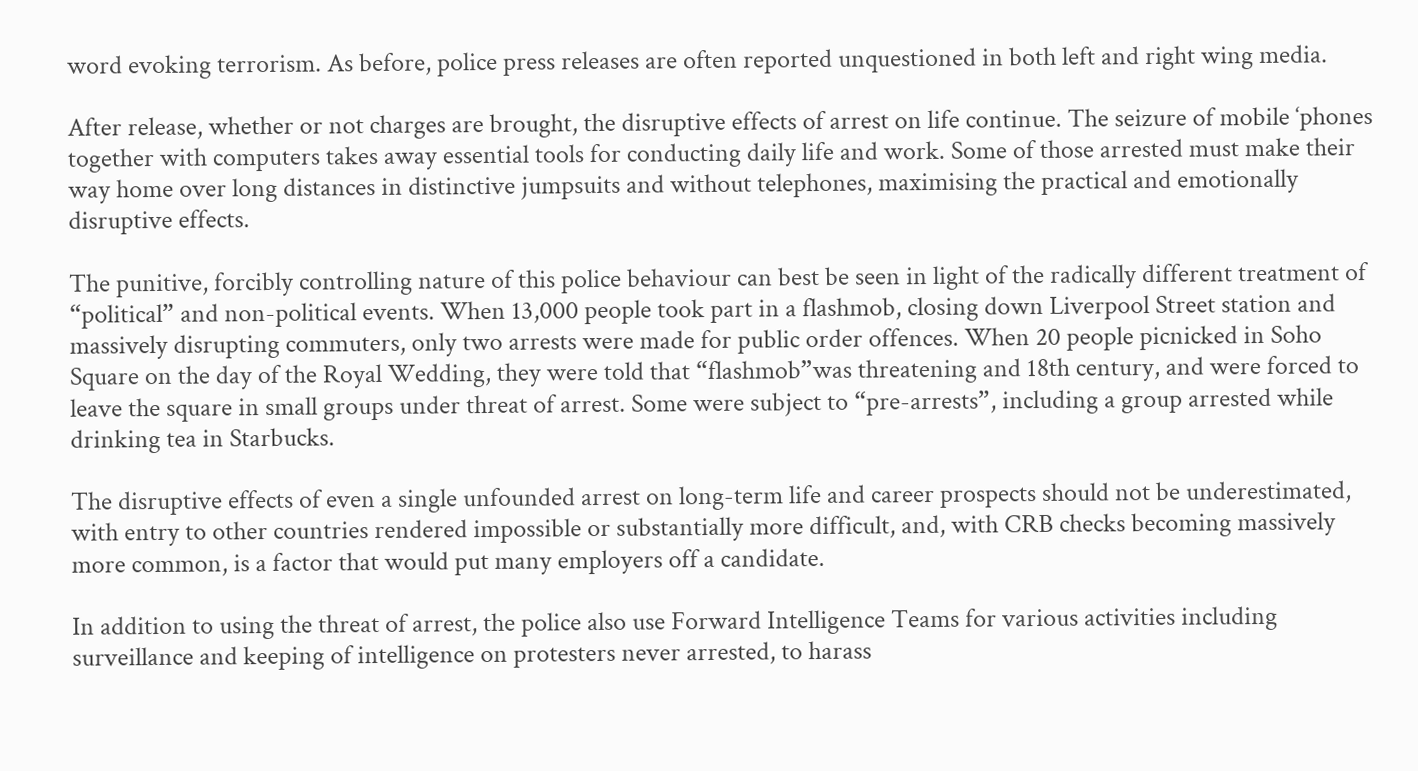word evoking terrorism. As before, police press releases are often reported unquestioned in both left and right wing media.

After release, whether or not charges are brought, the disruptive effects of arrest on life continue. The seizure of mobile ‘phones together with computers takes away essential tools for conducting daily life and work. Some of those arrested must make their way home over long distances in distinctive jumpsuits and without telephones, maximising the practical and emotionally disruptive effects.

The punitive, forcibly controlling nature of this police behaviour can best be seen in light of the radically different treatment of “political” and non-political events. When 13,000 people took part in a flashmob, closing down Liverpool Street station and massively disrupting commuters, only two arrests were made for public order offences. When 20 people picnicked in Soho Square on the day of the Royal Wedding, they were told that “flashmob”was threatening and 18th century, and were forced to leave the square in small groups under threat of arrest. Some were subject to “pre-arrests”, including a group arrested while drinking tea in Starbucks.

The disruptive effects of even a single unfounded arrest on long-term life and career prospects should not be underestimated, with entry to other countries rendered impossible or substantially more difficult, and, with CRB checks becoming massively more common, is a factor that would put many employers off a candidate.

In addition to using the threat of arrest, the police also use Forward Intelligence Teams for various activities including surveillance and keeping of intelligence on protesters never arrested, to harass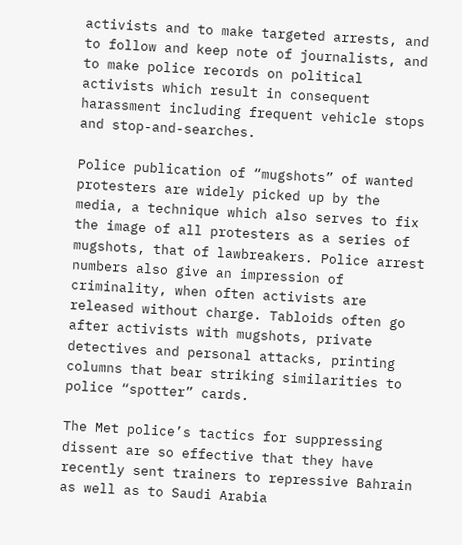activists and to make targeted arrests, and to follow and keep note of journalists, and to make police records on political activists which result in consequent harassment including frequent vehicle stops and stop-and-searches.

Police publication of “mugshots” of wanted protesters are widely picked up by the media, a technique which also serves to fix the image of all protesters as a series of mugshots, that of lawbreakers. Police arrest numbers also give an impression of criminality, when often activists are released without charge. Tabloids often go after activists with mugshots, private detectives and personal attacks, printing columns that bear striking similarities to police “spotter” cards.

The Met police’s tactics for suppressing dissent are so effective that they have recently sent trainers to repressive Bahrain as well as to Saudi Arabia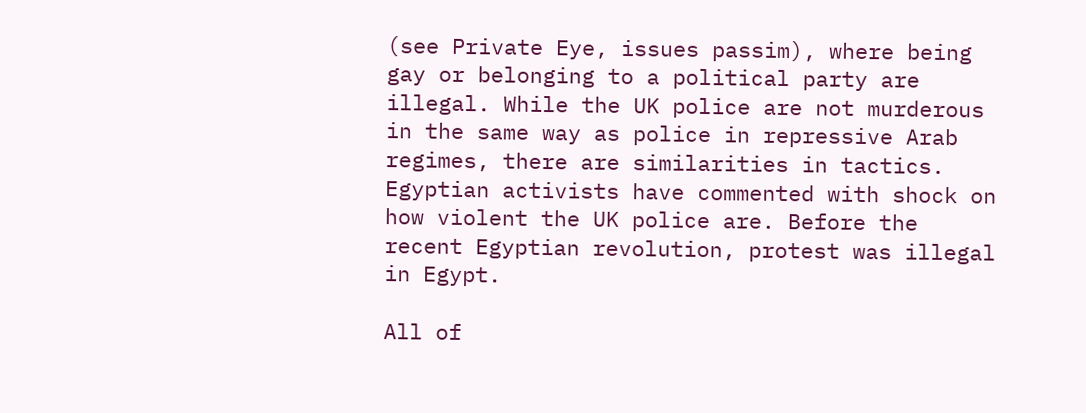(see Private Eye, issues passim), where being gay or belonging to a political party are illegal. While the UK police are not murderous in the same way as police in repressive Arab regimes, there are similarities in tactics. Egyptian activists have commented with shock on how violent the UK police are. Before the recent Egyptian revolution, protest was illegal in Egypt.

All of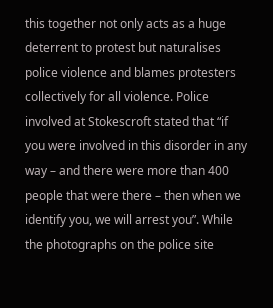this together not only acts as a huge deterrent to protest but naturalises police violence and blames protesters collectively for all violence. Police involved at Stokescroft stated that “if you were involved in this disorder in any way – and there were more than 400 people that were there – then when we identify you, we will arrest you”. While the photographs on the police site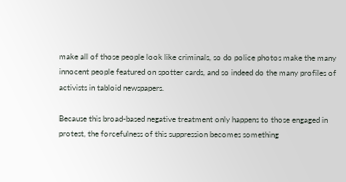make all of those people look like criminals, so do police photos make the many innocent people featured on spotter cards, and so indeed do the many profiles of activists in tabloid newspapers.

Because this broad-based negative treatment only happens to those engaged in protest, the forcefulness of this suppression becomes something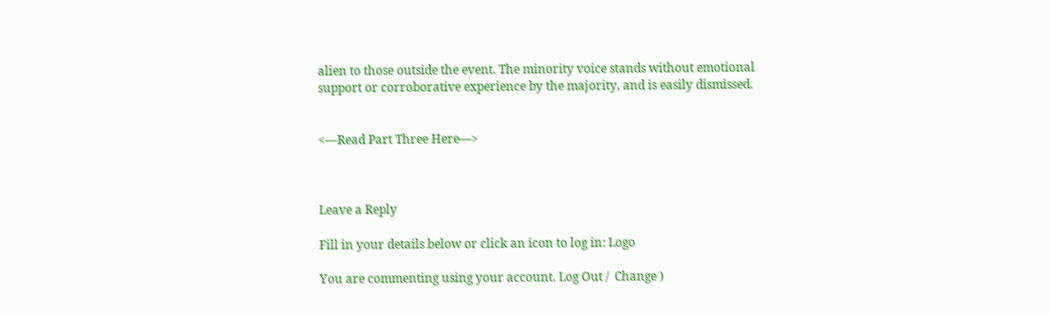alien to those outside the event. The minority voice stands without emotional support or corroborative experience by the majority, and is easily dismissed.


<—Read Part Three Here—>



Leave a Reply

Fill in your details below or click an icon to log in: Logo

You are commenting using your account. Log Out /  Change )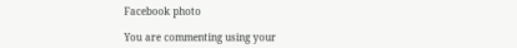Facebook photo

You are commenting using your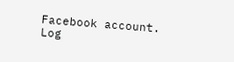Facebook account. Log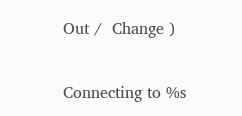Out /  Change )

Connecting to %s